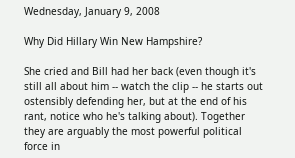Wednesday, January 9, 2008

Why Did Hillary Win New Hampshire?

She cried and Bill had her back (even though it's still all about him -- watch the clip -- he starts out ostensibly defending her, but at the end of his rant, notice who he's talking about). Together they are arguably the most powerful political force in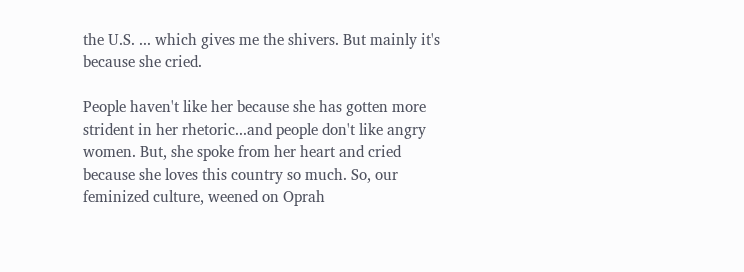the U.S. ... which gives me the shivers. But mainly it's because she cried.

People haven't like her because she has gotten more strident in her rhetoric...and people don't like angry women. But, she spoke from her heart and cried because she loves this country so much. So, our feminized culture, weened on Oprah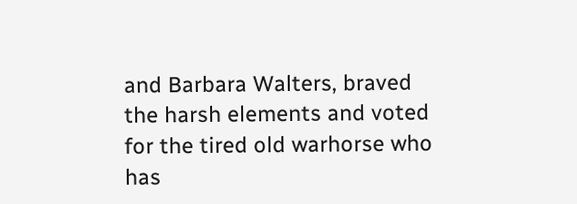and Barbara Walters, braved the harsh elements and voted for the tired old warhorse who has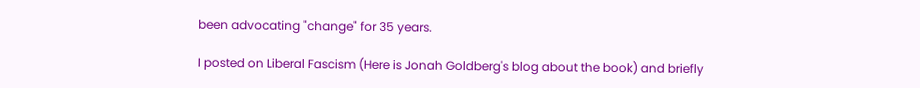been advocating "change" for 35 years.

I posted on Liberal Fascism (Here is Jonah Goldberg's blog about the book) and briefly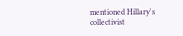mentioned Hillary's collectivist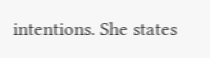intentions. She states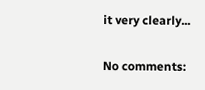it very clearly...

No comments: